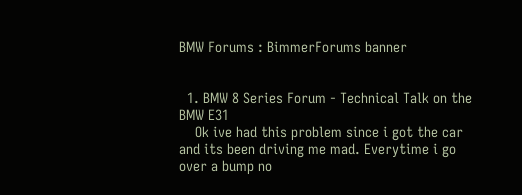BMW Forums : BimmerForums banner


  1. BMW 8 Series Forum - Technical Talk on the BMW E31
    Ok ive had this problem since i got the car and its been driving me mad. Everytime i go over a bump no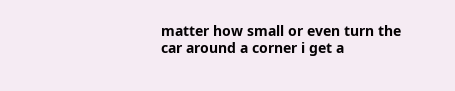matter how small or even turn the car around a corner i get a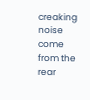creaking noise come from the rear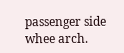passenger side whee arch.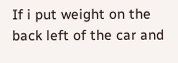If i put weight on the back left of the car and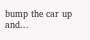bump the car up and...